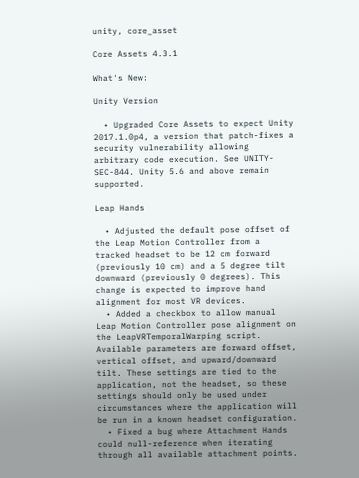unity, core_asset

Core Assets 4.3.1

What's New:

Unity Version

  • Upgraded Core Assets to expect Unity 2017.1.0p4, a version that patch-fixes a security vulnerability allowing arbitrary code execution. See UNITY-SEC-844. Unity 5.6 and above remain supported.

Leap Hands

  • Adjusted the default pose offset of the Leap Motion Controller from a tracked headset to be 12 cm forward (previously 10 cm) and a 5 degree tilt downward (previously 0 degrees). This change is expected to improve hand alignment for most VR devices.
  • Added a checkbox to allow manual Leap Motion Controller pose alignment on the LeapVRTemporalWarping script. Available parameters are forward offset, vertical offset, and upward/downward tilt. These settings are tied to the application, not the headset, so these settings should only be used under circumstances where the application will be run in a known headset configuration.
  • Fixed a bug where Attachment Hands could null-reference when iterating through all available attachment points.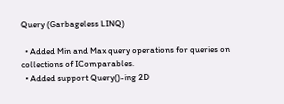Query (Garbageless LINQ)

  • Added Min and Max query operations for queries on collections of IComparables.
  • Added support Query()-ing 2D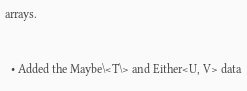arrays.


  • Added the Maybe\<T\> and Either<U, V> data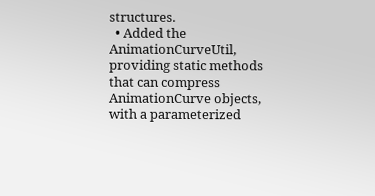structures.
  • Added the AnimationCurveUtil, providing static methods that can compress AnimationCurve objects, with a parameterized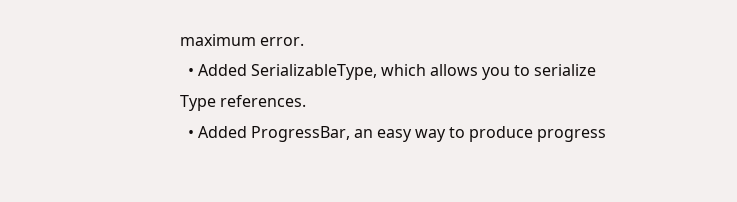maximum error.
  • Added SerializableType, which allows you to serialize Type references.
  • Added ProgressBar, an easy way to produce progress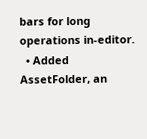bars for long operations in-editor.
  • Added AssetFolder, an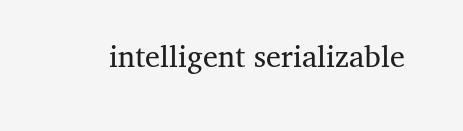intelligent serializable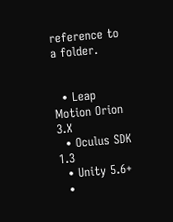reference to a folder.


  • Leap Motion Orion 3.X
  • Oculus SDK 1.3
  • Unity 5.6+
  •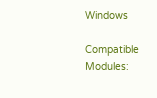Windows

Compatible Modules: